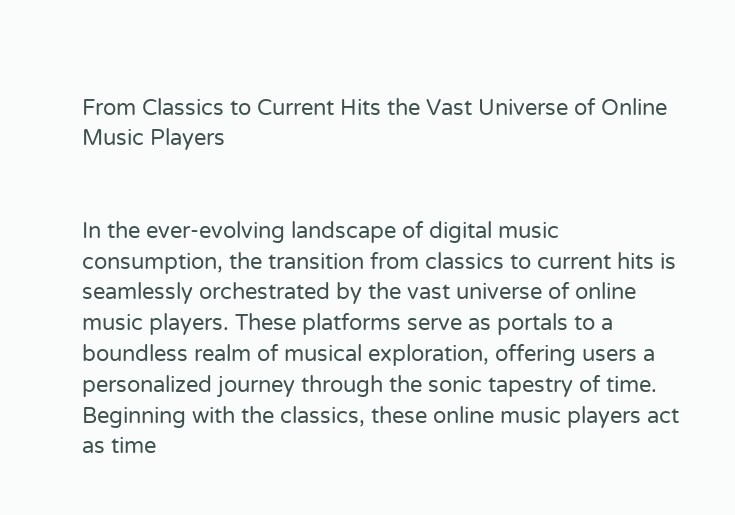From Classics to Current Hits the Vast Universe of Online Music Players


In the ever-evolving landscape of digital music consumption, the transition from classics to current hits is seamlessly orchestrated by the vast universe of online music players. These platforms serve as portals to a boundless realm of musical exploration, offering users a personalized journey through the sonic tapestry of time. Beginning with the classics, these online music players act as time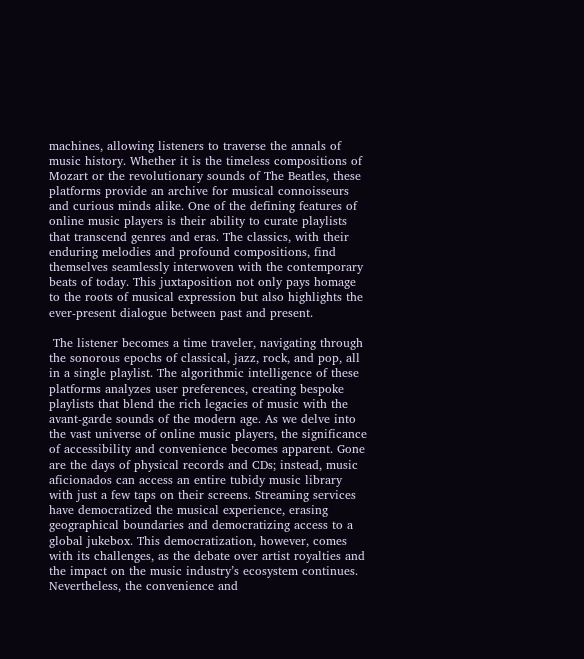machines, allowing listeners to traverse the annals of music history. Whether it is the timeless compositions of Mozart or the revolutionary sounds of The Beatles, these platforms provide an archive for musical connoisseurs and curious minds alike. One of the defining features of online music players is their ability to curate playlists that transcend genres and eras. The classics, with their enduring melodies and profound compositions, find themselves seamlessly interwoven with the contemporary beats of today. This juxtaposition not only pays homage to the roots of musical expression but also highlights the ever-present dialogue between past and present.

 The listener becomes a time traveler, navigating through the sonorous epochs of classical, jazz, rock, and pop, all in a single playlist. The algorithmic intelligence of these platforms analyzes user preferences, creating bespoke playlists that blend the rich legacies of music with the avant-garde sounds of the modern age. As we delve into the vast universe of online music players, the significance of accessibility and convenience becomes apparent. Gone are the days of physical records and CDs; instead, music aficionados can access an entire tubidy music library with just a few taps on their screens. Streaming services have democratized the musical experience, erasing geographical boundaries and democratizing access to a global jukebox. This democratization, however, comes with its challenges, as the debate over artist royalties and the impact on the music industry’s ecosystem continues. Nevertheless, the convenience and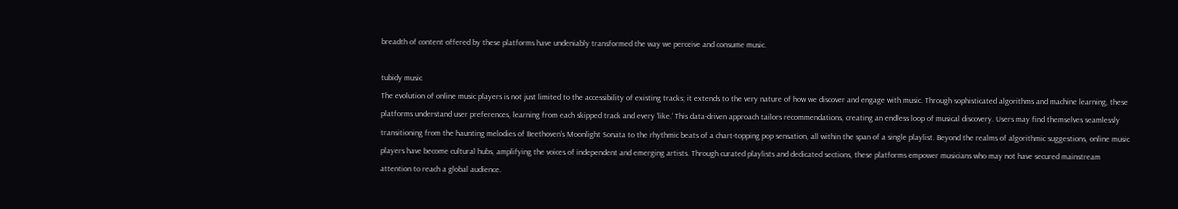breadth of content offered by these platforms have undeniably transformed the way we perceive and consume music.

tubidy music
The evolution of online music players is not just limited to the accessibility of existing tracks; it extends to the very nature of how we discover and engage with music. Through sophisticated algorithms and machine learning, these platforms understand user preferences, learning from each skipped track and every ‘like.’ This data-driven approach tailors recommendations, creating an endless loop of musical discovery. Users may find themselves seamlessly transitioning from the haunting melodies of Beethoven’s Moonlight Sonata to the rhythmic beats of a chart-topping pop sensation, all within the span of a single playlist. Beyond the realms of algorithmic suggestions, online music players have become cultural hubs, amplifying the voices of independent and emerging artists. Through curated playlists and dedicated sections, these platforms empower musicians who may not have secured mainstream attention to reach a global audience.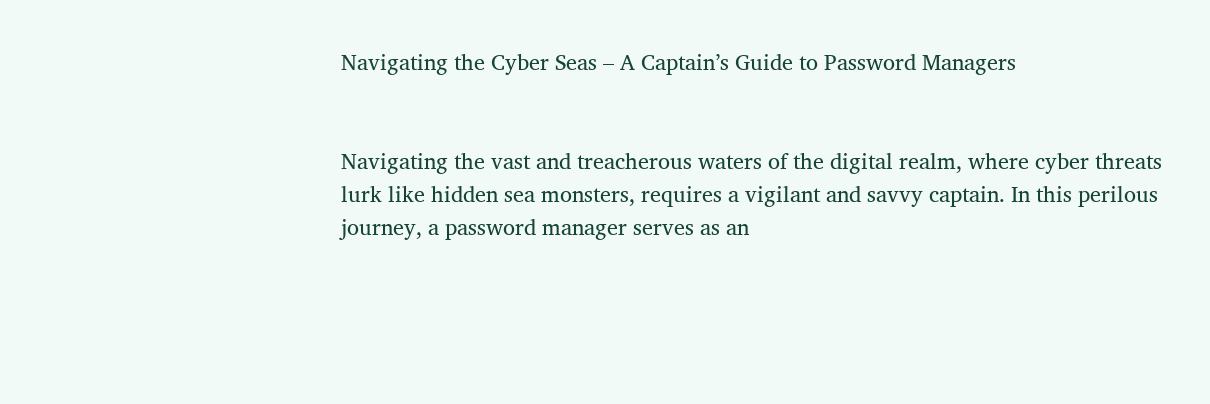Navigating the Cyber Seas – A Captain’s Guide to Password Managers


Navigating the vast and treacherous waters of the digital realm, where cyber threats lurk like hidden sea monsters, requires a vigilant and savvy captain. In this perilous journey, a password manager serves as an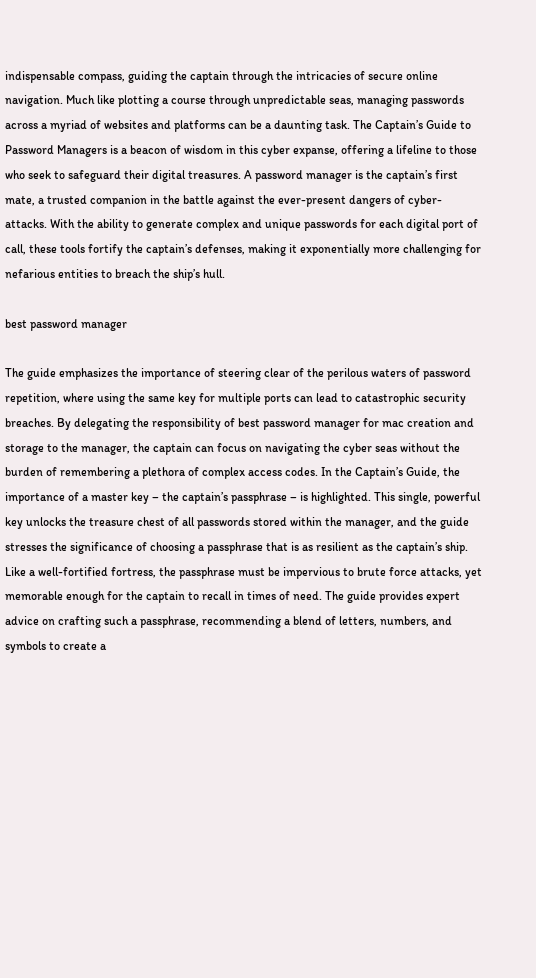indispensable compass, guiding the captain through the intricacies of secure online navigation. Much like plotting a course through unpredictable seas, managing passwords across a myriad of websites and platforms can be a daunting task. The Captain’s Guide to Password Managers is a beacon of wisdom in this cyber expanse, offering a lifeline to those who seek to safeguard their digital treasures. A password manager is the captain’s first mate, a trusted companion in the battle against the ever-present dangers of cyber-attacks. With the ability to generate complex and unique passwords for each digital port of call, these tools fortify the captain’s defenses, making it exponentially more challenging for nefarious entities to breach the ship’s hull.

best password manager

The guide emphasizes the importance of steering clear of the perilous waters of password repetition, where using the same key for multiple ports can lead to catastrophic security breaches. By delegating the responsibility of best password manager for mac creation and storage to the manager, the captain can focus on navigating the cyber seas without the burden of remembering a plethora of complex access codes. In the Captain’s Guide, the importance of a master key – the captain’s passphrase – is highlighted. This single, powerful key unlocks the treasure chest of all passwords stored within the manager, and the guide stresses the significance of choosing a passphrase that is as resilient as the captain’s ship. Like a well-fortified fortress, the passphrase must be impervious to brute force attacks, yet memorable enough for the captain to recall in times of need. The guide provides expert advice on crafting such a passphrase, recommending a blend of letters, numbers, and symbols to create a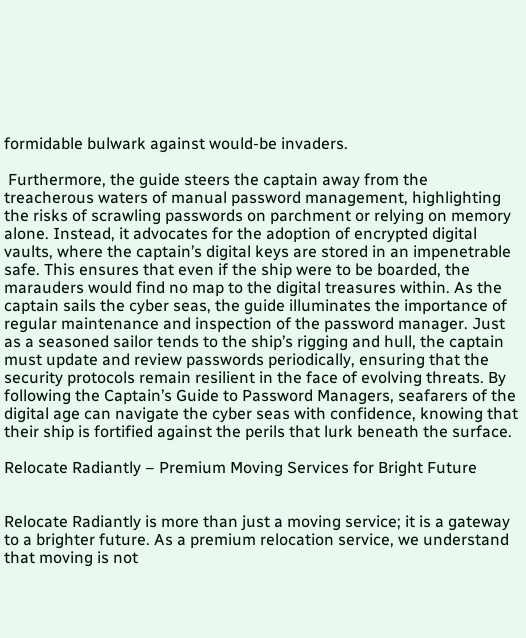formidable bulwark against would-be invaders.

 Furthermore, the guide steers the captain away from the treacherous waters of manual password management, highlighting the risks of scrawling passwords on parchment or relying on memory alone. Instead, it advocates for the adoption of encrypted digital vaults, where the captain’s digital keys are stored in an impenetrable safe. This ensures that even if the ship were to be boarded, the marauders would find no map to the digital treasures within. As the captain sails the cyber seas, the guide illuminates the importance of regular maintenance and inspection of the password manager. Just as a seasoned sailor tends to the ship’s rigging and hull, the captain must update and review passwords periodically, ensuring that the security protocols remain resilient in the face of evolving threats. By following the Captain’s Guide to Password Managers, seafarers of the digital age can navigate the cyber seas with confidence, knowing that their ship is fortified against the perils that lurk beneath the surface.

Relocate Radiantly – Premium Moving Services for Bright Future


Relocate Radiantly is more than just a moving service; it is a gateway to a brighter future. As a premium relocation service, we understand that moving is not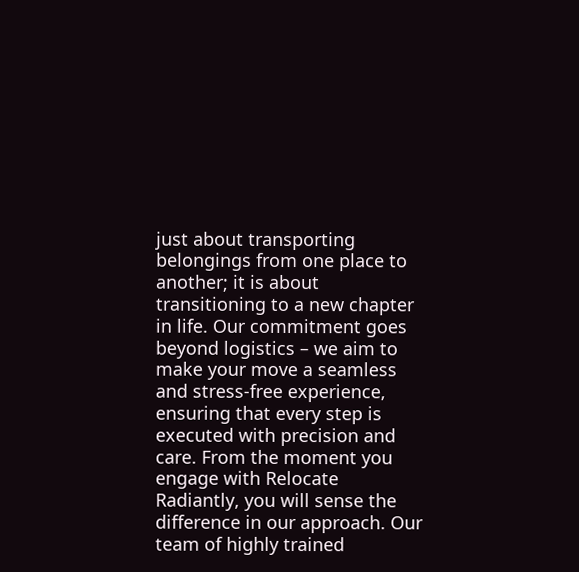just about transporting belongings from one place to another; it is about transitioning to a new chapter in life. Our commitment goes beyond logistics – we aim to make your move a seamless and stress-free experience, ensuring that every step is executed with precision and care. From the moment you engage with Relocate Radiantly, you will sense the difference in our approach. Our team of highly trained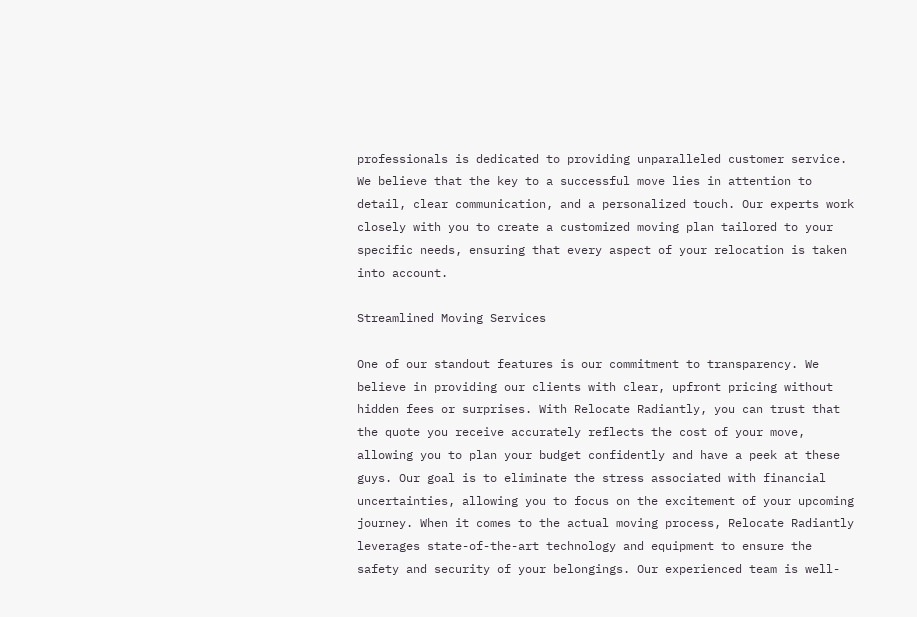professionals is dedicated to providing unparalleled customer service. We believe that the key to a successful move lies in attention to detail, clear communication, and a personalized touch. Our experts work closely with you to create a customized moving plan tailored to your specific needs, ensuring that every aspect of your relocation is taken into account.

Streamlined Moving Services

One of our standout features is our commitment to transparency. We believe in providing our clients with clear, upfront pricing without hidden fees or surprises. With Relocate Radiantly, you can trust that the quote you receive accurately reflects the cost of your move, allowing you to plan your budget confidently and have a peek at these guys. Our goal is to eliminate the stress associated with financial uncertainties, allowing you to focus on the excitement of your upcoming journey. When it comes to the actual moving process, Relocate Radiantly leverages state-of-the-art technology and equipment to ensure the safety and security of your belongings. Our experienced team is well-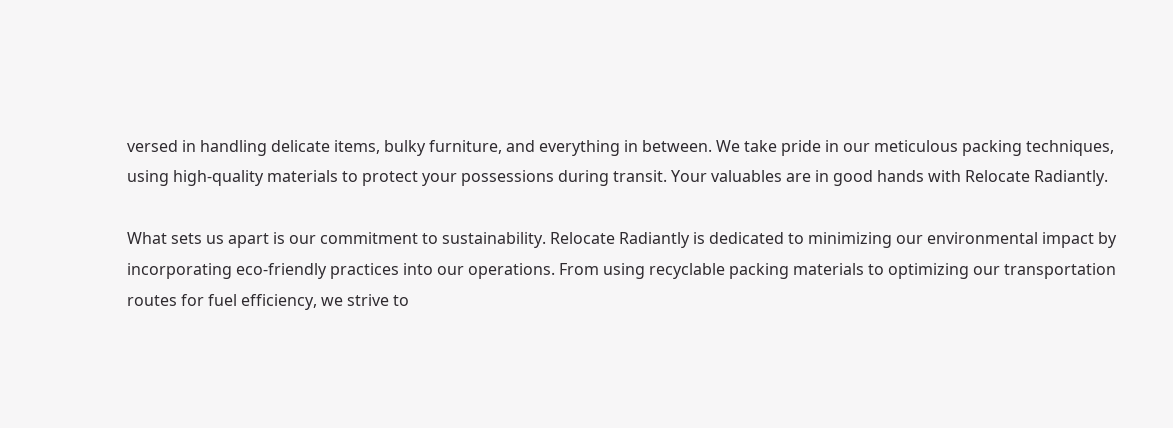versed in handling delicate items, bulky furniture, and everything in between. We take pride in our meticulous packing techniques, using high-quality materials to protect your possessions during transit. Your valuables are in good hands with Relocate Radiantly.

What sets us apart is our commitment to sustainability. Relocate Radiantly is dedicated to minimizing our environmental impact by incorporating eco-friendly practices into our operations. From using recyclable packing materials to optimizing our transportation routes for fuel efficiency, we strive to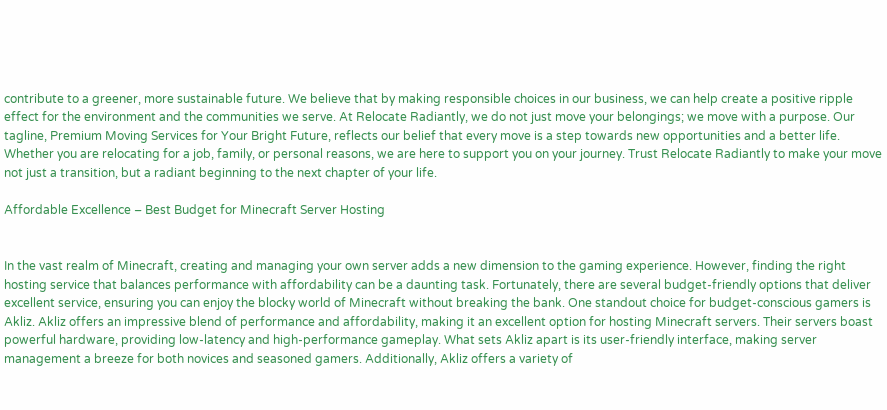contribute to a greener, more sustainable future. We believe that by making responsible choices in our business, we can help create a positive ripple effect for the environment and the communities we serve. At Relocate Radiantly, we do not just move your belongings; we move with a purpose. Our tagline, Premium Moving Services for Your Bright Future, reflects our belief that every move is a step towards new opportunities and a better life. Whether you are relocating for a job, family, or personal reasons, we are here to support you on your journey. Trust Relocate Radiantly to make your move not just a transition, but a radiant beginning to the next chapter of your life.

Affordable Excellence – Best Budget for Minecraft Server Hosting


In the vast realm of Minecraft, creating and managing your own server adds a new dimension to the gaming experience. However, finding the right hosting service that balances performance with affordability can be a daunting task. Fortunately, there are several budget-friendly options that deliver excellent service, ensuring you can enjoy the blocky world of Minecraft without breaking the bank. One standout choice for budget-conscious gamers is Akliz. Akliz offers an impressive blend of performance and affordability, making it an excellent option for hosting Minecraft servers. Their servers boast powerful hardware, providing low-latency and high-performance gameplay. What sets Akliz apart is its user-friendly interface, making server management a breeze for both novices and seasoned gamers. Additionally, Akliz offers a variety of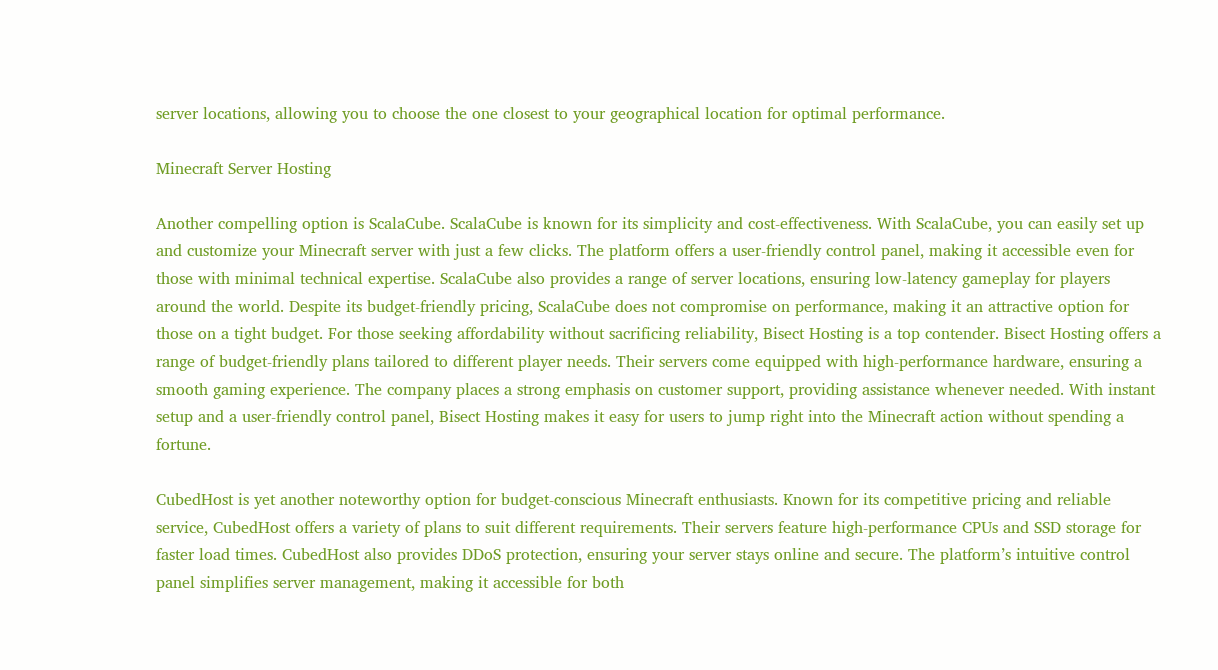server locations, allowing you to choose the one closest to your geographical location for optimal performance.

Minecraft Server Hosting

Another compelling option is ScalaCube. ScalaCube is known for its simplicity and cost-effectiveness. With ScalaCube, you can easily set up and customize your Minecraft server with just a few clicks. The platform offers a user-friendly control panel, making it accessible even for those with minimal technical expertise. ScalaCube also provides a range of server locations, ensuring low-latency gameplay for players around the world. Despite its budget-friendly pricing, ScalaCube does not compromise on performance, making it an attractive option for those on a tight budget. For those seeking affordability without sacrificing reliability, Bisect Hosting is a top contender. Bisect Hosting offers a range of budget-friendly plans tailored to different player needs. Their servers come equipped with high-performance hardware, ensuring a smooth gaming experience. The company places a strong emphasis on customer support, providing assistance whenever needed. With instant setup and a user-friendly control panel, Bisect Hosting makes it easy for users to jump right into the Minecraft action without spending a fortune.

CubedHost is yet another noteworthy option for budget-conscious Minecraft enthusiasts. Known for its competitive pricing and reliable service, CubedHost offers a variety of plans to suit different requirements. Their servers feature high-performance CPUs and SSD storage for faster load times. CubedHost also provides DDoS protection, ensuring your server stays online and secure. The platform’s intuitive control panel simplifies server management, making it accessible for both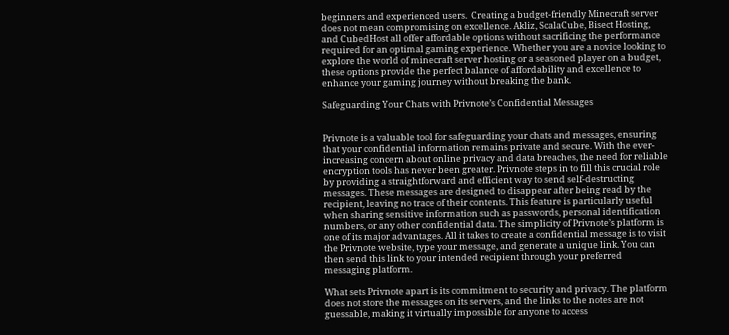beginners and experienced users.  Creating a budget-friendly Minecraft server does not mean compromising on excellence. Akliz, ScalaCube, Bisect Hosting, and CubedHost all offer affordable options without sacrificing the performance required for an optimal gaming experience. Whether you are a novice looking to explore the world of minecraft server hosting or a seasoned player on a budget, these options provide the perfect balance of affordability and excellence to enhance your gaming journey without breaking the bank.

Safeguarding Your Chats with Privnote’s Confidential Messages


Privnote is a valuable tool for safeguarding your chats and messages, ensuring that your confidential information remains private and secure. With the ever-increasing concern about online privacy and data breaches, the need for reliable encryption tools has never been greater. Privnote steps in to fill this crucial role by providing a straightforward and efficient way to send self-destructing messages. These messages are designed to disappear after being read by the recipient, leaving no trace of their contents. This feature is particularly useful when sharing sensitive information such as passwords, personal identification numbers, or any other confidential data. The simplicity of Privnote’s platform is one of its major advantages. All it takes to create a confidential message is to visit the Privnote website, type your message, and generate a unique link. You can then send this link to your intended recipient through your preferred messaging platform.

What sets Privnote apart is its commitment to security and privacy. The platform does not store the messages on its servers, and the links to the notes are not guessable, making it virtually impossible for anyone to access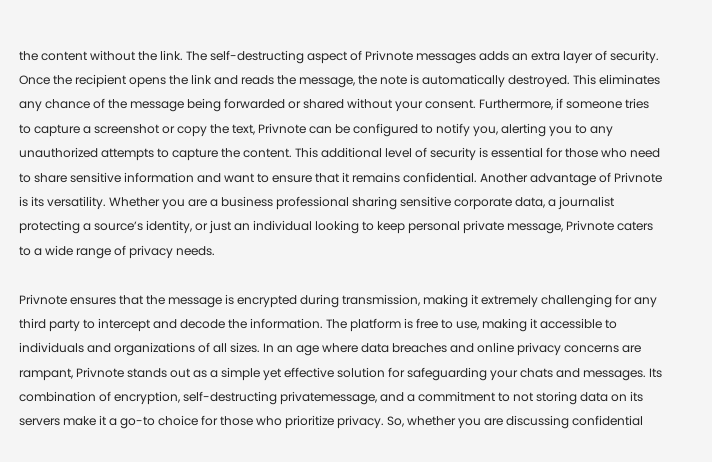the content without the link. The self-destructing aspect of Privnote messages adds an extra layer of security. Once the recipient opens the link and reads the message, the note is automatically destroyed. This eliminates any chance of the message being forwarded or shared without your consent. Furthermore, if someone tries to capture a screenshot or copy the text, Privnote can be configured to notify you, alerting you to any unauthorized attempts to capture the content. This additional level of security is essential for those who need to share sensitive information and want to ensure that it remains confidential. Another advantage of Privnote is its versatility. Whether you are a business professional sharing sensitive corporate data, a journalist protecting a source’s identity, or just an individual looking to keep personal private message, Privnote caters to a wide range of privacy needs.

Privnote ensures that the message is encrypted during transmission, making it extremely challenging for any third party to intercept and decode the information. The platform is free to use, making it accessible to individuals and organizations of all sizes. In an age where data breaches and online privacy concerns are rampant, Privnote stands out as a simple yet effective solution for safeguarding your chats and messages. Its combination of encryption, self-destructing privatemessage, and a commitment to not storing data on its servers make it a go-to choice for those who prioritize privacy. So, whether you are discussing confidential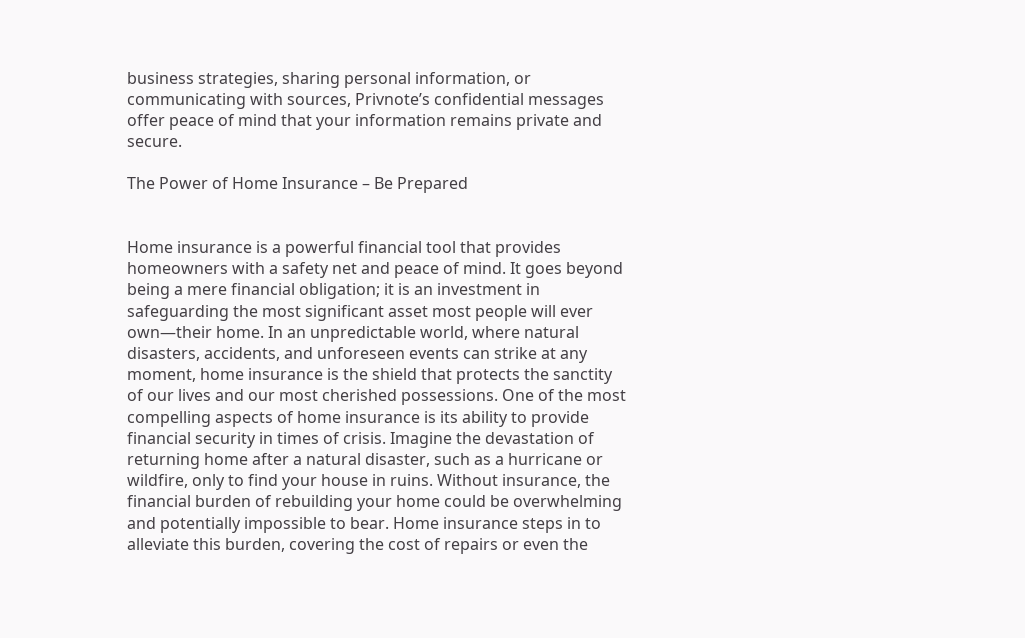business strategies, sharing personal information, or communicating with sources, Privnote’s confidential messages offer peace of mind that your information remains private and secure.

The Power of Home Insurance – Be Prepared


Home insurance is a powerful financial tool that provides homeowners with a safety net and peace of mind. It goes beyond being a mere financial obligation; it is an investment in safeguarding the most significant asset most people will ever own—their home. In an unpredictable world, where natural disasters, accidents, and unforeseen events can strike at any moment, home insurance is the shield that protects the sanctity of our lives and our most cherished possessions. One of the most compelling aspects of home insurance is its ability to provide financial security in times of crisis. Imagine the devastation of returning home after a natural disaster, such as a hurricane or wildfire, only to find your house in ruins. Without insurance, the financial burden of rebuilding your home could be overwhelming and potentially impossible to bear. Home insurance steps in to alleviate this burden, covering the cost of repairs or even the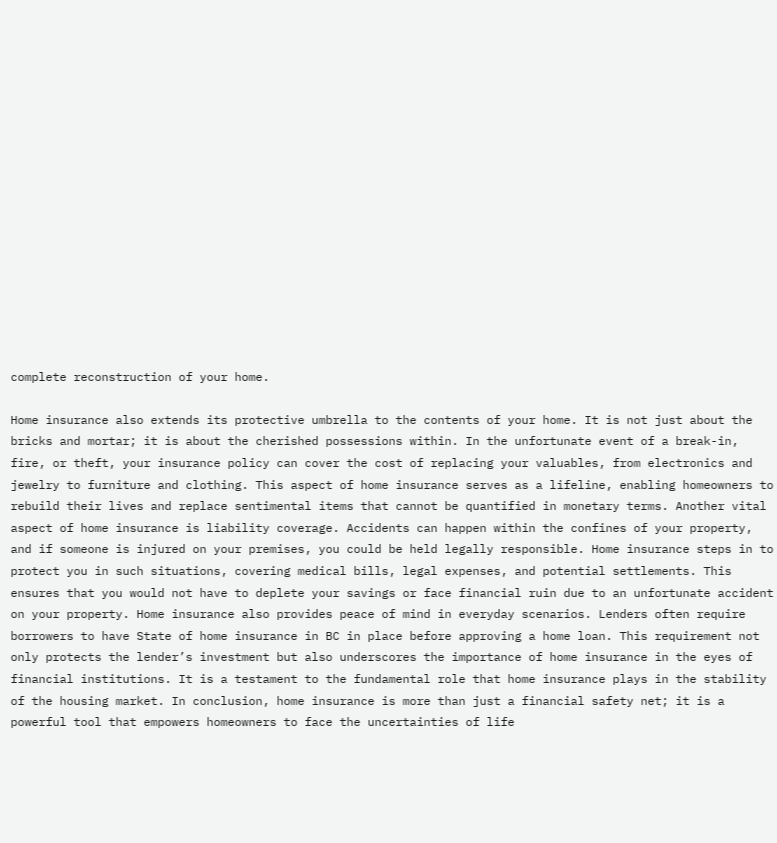complete reconstruction of your home.

Home insurance also extends its protective umbrella to the contents of your home. It is not just about the bricks and mortar; it is about the cherished possessions within. In the unfortunate event of a break-in, fire, or theft, your insurance policy can cover the cost of replacing your valuables, from electronics and jewelry to furniture and clothing. This aspect of home insurance serves as a lifeline, enabling homeowners to rebuild their lives and replace sentimental items that cannot be quantified in monetary terms. Another vital aspect of home insurance is liability coverage. Accidents can happen within the confines of your property, and if someone is injured on your premises, you could be held legally responsible. Home insurance steps in to protect you in such situations, covering medical bills, legal expenses, and potential settlements. This ensures that you would not have to deplete your savings or face financial ruin due to an unfortunate accident on your property. Home insurance also provides peace of mind in everyday scenarios. Lenders often require borrowers to have State of home insurance in BC in place before approving a home loan. This requirement not only protects the lender’s investment but also underscores the importance of home insurance in the eyes of financial institutions. It is a testament to the fundamental role that home insurance plays in the stability of the housing market. In conclusion, home insurance is more than just a financial safety net; it is a powerful tool that empowers homeowners to face the uncertainties of life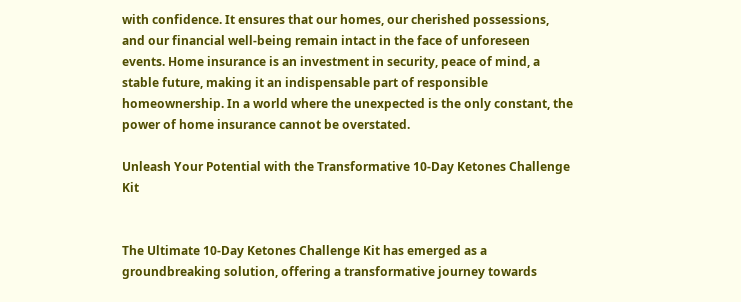with confidence. It ensures that our homes, our cherished possessions, and our financial well-being remain intact in the face of unforeseen events. Home insurance is an investment in security, peace of mind, a stable future, making it an indispensable part of responsible homeownership. In a world where the unexpected is the only constant, the power of home insurance cannot be overstated.

Unleash Your Potential with the Transformative 10-Day Ketones Challenge Kit


The Ultimate 10-Day Ketones Challenge Kit has emerged as a groundbreaking solution, offering a transformative journey towards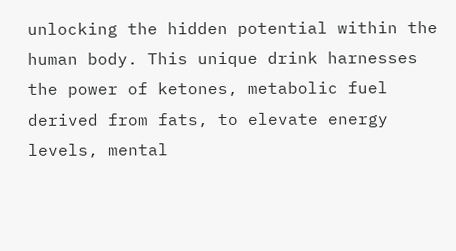unlocking the hidden potential within the human body. This unique drink harnesses the power of ketones, metabolic fuel derived from fats, to elevate energy levels, mental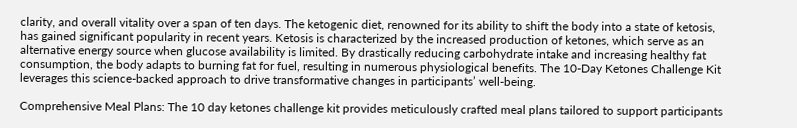clarity, and overall vitality over a span of ten days. The ketogenic diet, renowned for its ability to shift the body into a state of ketosis, has gained significant popularity in recent years. Ketosis is characterized by the increased production of ketones, which serve as an alternative energy source when glucose availability is limited. By drastically reducing carbohydrate intake and increasing healthy fat consumption, the body adapts to burning fat for fuel, resulting in numerous physiological benefits. The 10-Day Ketones Challenge Kit leverages this science-backed approach to drive transformative changes in participants’ well-being.

Comprehensive Meal Plans: The 10 day ketones challenge kit provides meticulously crafted meal plans tailored to support participants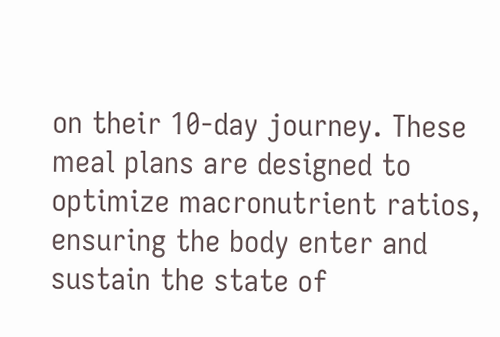on their 10-day journey. These meal plans are designed to optimize macronutrient ratios, ensuring the body enter and sustain the state of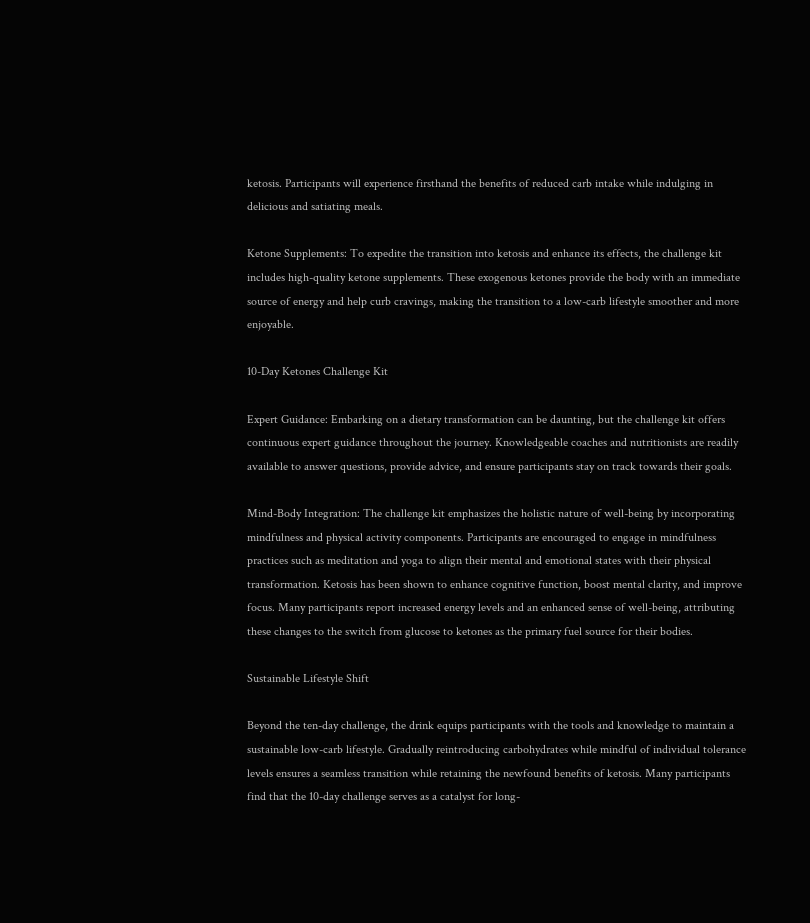ketosis. Participants will experience firsthand the benefits of reduced carb intake while indulging in delicious and satiating meals.

Ketone Supplements: To expedite the transition into ketosis and enhance its effects, the challenge kit includes high-quality ketone supplements. These exogenous ketones provide the body with an immediate source of energy and help curb cravings, making the transition to a low-carb lifestyle smoother and more enjoyable.

10-Day Ketones Challenge Kit

Expert Guidance: Embarking on a dietary transformation can be daunting, but the challenge kit offers continuous expert guidance throughout the journey. Knowledgeable coaches and nutritionists are readily available to answer questions, provide advice, and ensure participants stay on track towards their goals.

Mind-Body Integration: The challenge kit emphasizes the holistic nature of well-being by incorporating mindfulness and physical activity components. Participants are encouraged to engage in mindfulness practices such as meditation and yoga to align their mental and emotional states with their physical transformation. Ketosis has been shown to enhance cognitive function, boost mental clarity, and improve focus. Many participants report increased energy levels and an enhanced sense of well-being, attributing these changes to the switch from glucose to ketones as the primary fuel source for their bodies.

Sustainable Lifestyle Shift

Beyond the ten-day challenge, the drink equips participants with the tools and knowledge to maintain a sustainable low-carb lifestyle. Gradually reintroducing carbohydrates while mindful of individual tolerance levels ensures a seamless transition while retaining the newfound benefits of ketosis. Many participants find that the 10-day challenge serves as a catalyst for long-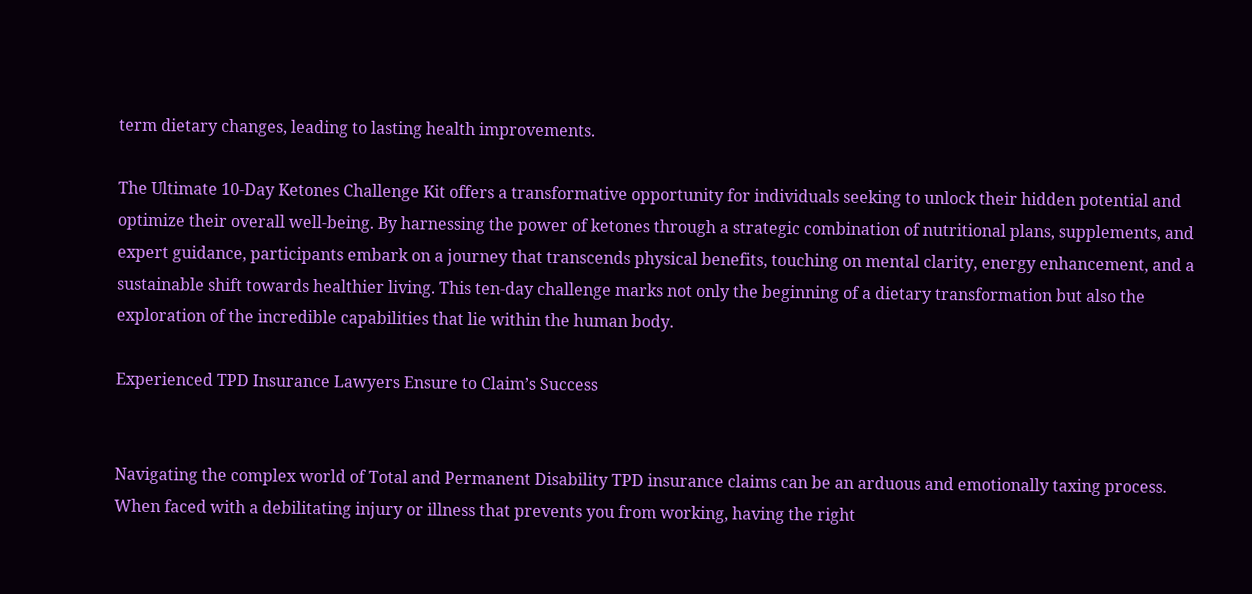term dietary changes, leading to lasting health improvements.

The Ultimate 10-Day Ketones Challenge Kit offers a transformative opportunity for individuals seeking to unlock their hidden potential and optimize their overall well-being. By harnessing the power of ketones through a strategic combination of nutritional plans, supplements, and expert guidance, participants embark on a journey that transcends physical benefits, touching on mental clarity, energy enhancement, and a sustainable shift towards healthier living. This ten-day challenge marks not only the beginning of a dietary transformation but also the exploration of the incredible capabilities that lie within the human body.

Experienced TPD Insurance Lawyers Ensure to Claim’s Success


Navigating the complex world of Total and Permanent Disability TPD insurance claims can be an arduous and emotionally taxing process. When faced with a debilitating injury or illness that prevents you from working, having the right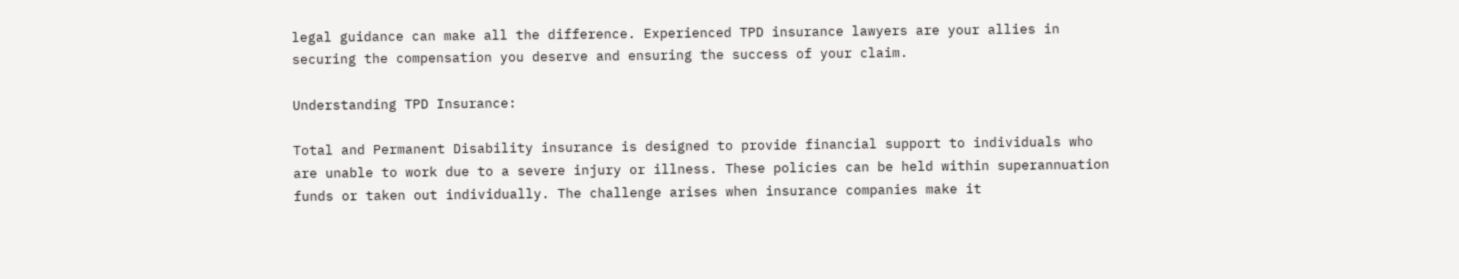legal guidance can make all the difference. Experienced TPD insurance lawyers are your allies in securing the compensation you deserve and ensuring the success of your claim.

Understanding TPD Insurance:

Total and Permanent Disability insurance is designed to provide financial support to individuals who are unable to work due to a severe injury or illness. These policies can be held within superannuation funds or taken out individually. The challenge arises when insurance companies make it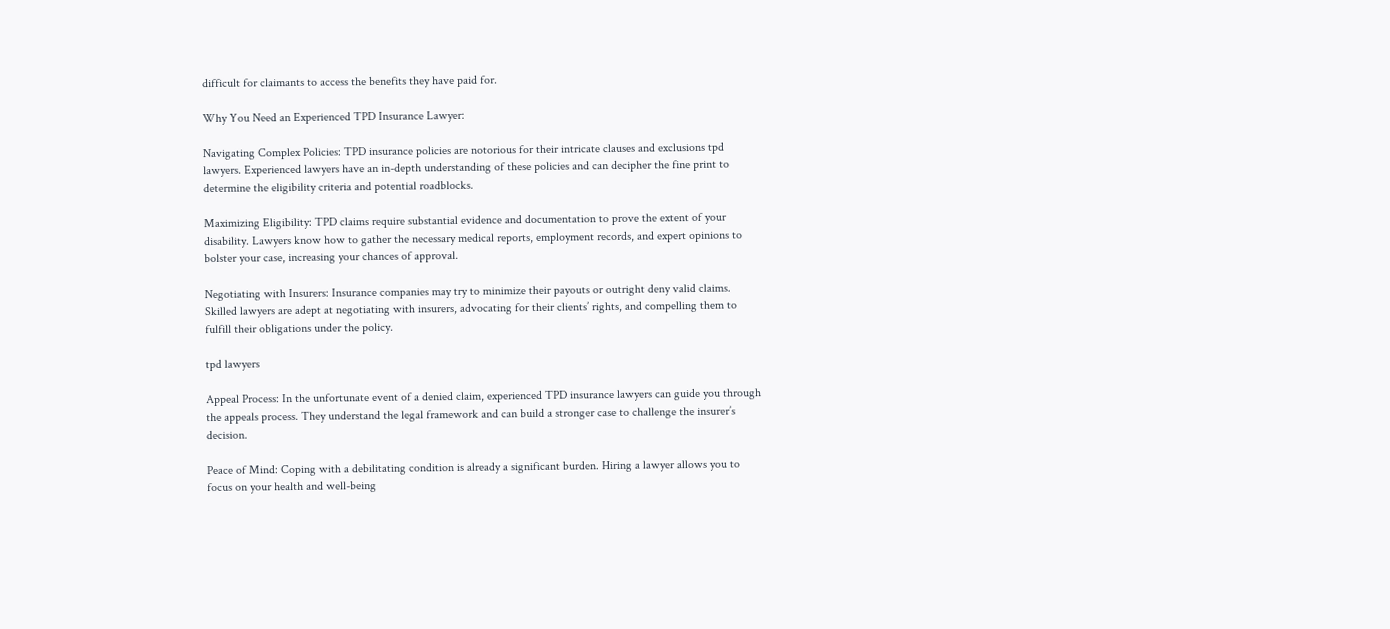difficult for claimants to access the benefits they have paid for.

Why You Need an Experienced TPD Insurance Lawyer:

Navigating Complex Policies: TPD insurance policies are notorious for their intricate clauses and exclusions tpd lawyers. Experienced lawyers have an in-depth understanding of these policies and can decipher the fine print to determine the eligibility criteria and potential roadblocks.

Maximizing Eligibility: TPD claims require substantial evidence and documentation to prove the extent of your disability. Lawyers know how to gather the necessary medical reports, employment records, and expert opinions to bolster your case, increasing your chances of approval.

Negotiating with Insurers: Insurance companies may try to minimize their payouts or outright deny valid claims. Skilled lawyers are adept at negotiating with insurers, advocating for their clients’ rights, and compelling them to fulfill their obligations under the policy.

tpd lawyers

Appeal Process: In the unfortunate event of a denied claim, experienced TPD insurance lawyers can guide you through the appeals process. They understand the legal framework and can build a stronger case to challenge the insurer’s decision.

Peace of Mind: Coping with a debilitating condition is already a significant burden. Hiring a lawyer allows you to focus on your health and well-being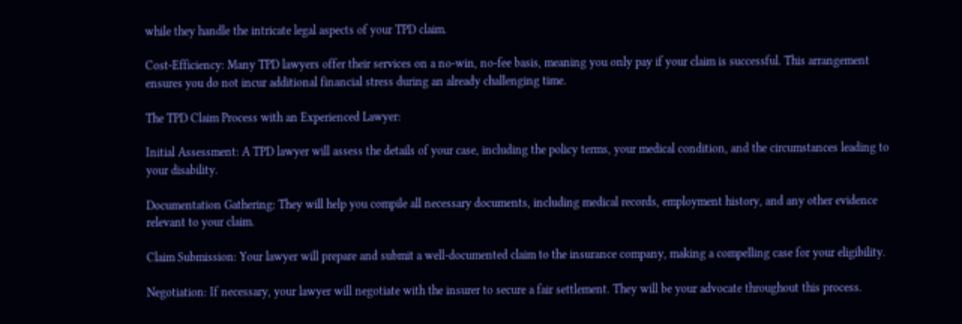while they handle the intricate legal aspects of your TPD claim.

Cost-Efficiency: Many TPD lawyers offer their services on a no-win, no-fee basis, meaning you only pay if your claim is successful. This arrangement ensures you do not incur additional financial stress during an already challenging time.

The TPD Claim Process with an Experienced Lawyer:

Initial Assessment: A TPD lawyer will assess the details of your case, including the policy terms, your medical condition, and the circumstances leading to your disability.

Documentation Gathering: They will help you compile all necessary documents, including medical records, employment history, and any other evidence relevant to your claim.

Claim Submission: Your lawyer will prepare and submit a well-documented claim to the insurance company, making a compelling case for your eligibility.

Negotiation: If necessary, your lawyer will negotiate with the insurer to secure a fair settlement. They will be your advocate throughout this process.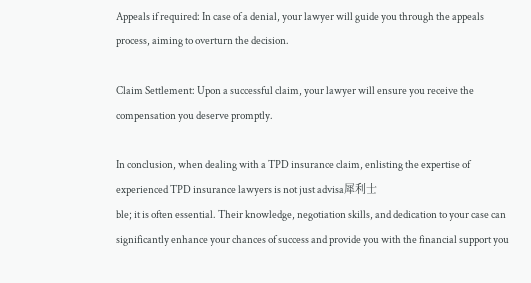Appeals if required: In case of a denial, your lawyer will guide you through the appeals process, aiming to overturn the decision.

Claim Settlement: Upon a successful claim, your lawyer will ensure you receive the compensation you deserve promptly.

In conclusion, when dealing with a TPD insurance claim, enlisting the expertise of experienced TPD insurance lawyers is not just advisa犀利士
ble; it is often essential. Their knowledge, negotiation skills, and dedication to your case can significantly enhance your chances of success and provide you with the financial support you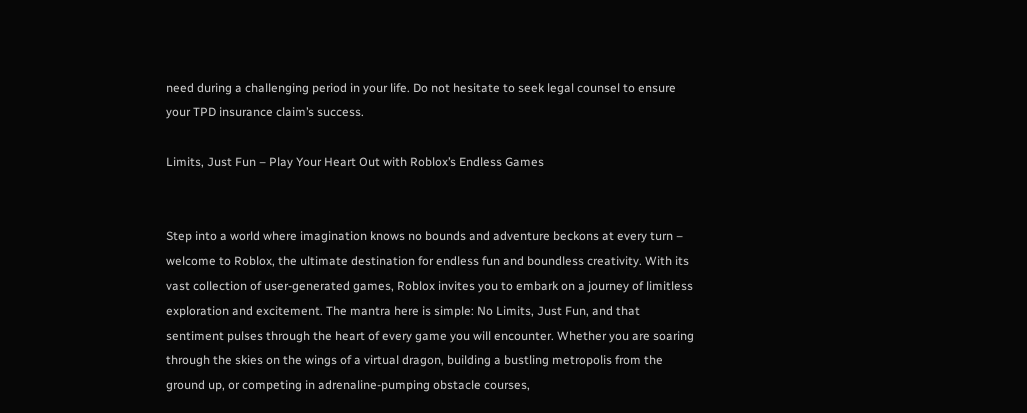need during a challenging period in your life. Do not hesitate to seek legal counsel to ensure your TPD insurance claim’s success.

Limits, Just Fun – Play Your Heart Out with Roblox’s Endless Games


Step into a world where imagination knows no bounds and adventure beckons at every turn – welcome to Roblox, the ultimate destination for endless fun and boundless creativity. With its vast collection of user-generated games, Roblox invites you to embark on a journey of limitless exploration and excitement. The mantra here is simple: No Limits, Just Fun, and that sentiment pulses through the heart of every game you will encounter. Whether you are soaring through the skies on the wings of a virtual dragon, building a bustling metropolis from the ground up, or competing in adrenaline-pumping obstacle courses,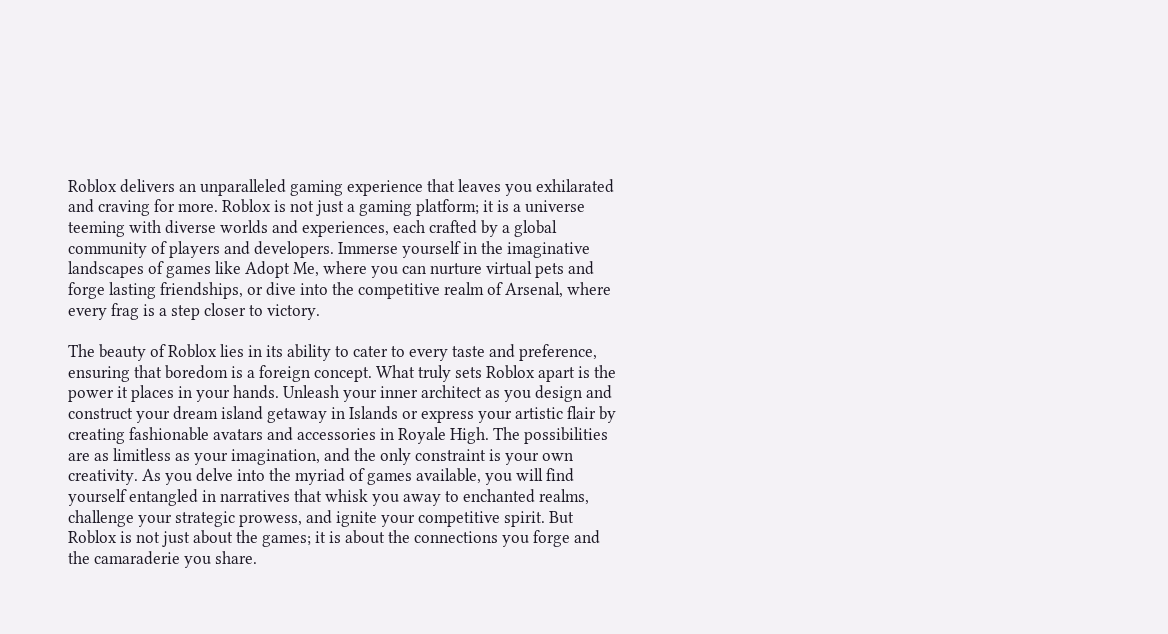Roblox delivers an unparalleled gaming experience that leaves you exhilarated and craving for more. Roblox is not just a gaming platform; it is a universe teeming with diverse worlds and experiences, each crafted by a global community of players and developers. Immerse yourself in the imaginative landscapes of games like Adopt Me, where you can nurture virtual pets and forge lasting friendships, or dive into the competitive realm of Arsenal, where every frag is a step closer to victory.

The beauty of Roblox lies in its ability to cater to every taste and preference, ensuring that boredom is a foreign concept. What truly sets Roblox apart is the power it places in your hands. Unleash your inner architect as you design and construct your dream island getaway in Islands or express your artistic flair by creating fashionable avatars and accessories in Royale High. The possibilities are as limitless as your imagination, and the only constraint is your own creativity. As you delve into the myriad of games available, you will find yourself entangled in narratives that whisk you away to enchanted realms, challenge your strategic prowess, and ignite your competitive spirit. But Roblox is not just about the games; it is about the connections you forge and the camaraderie you share.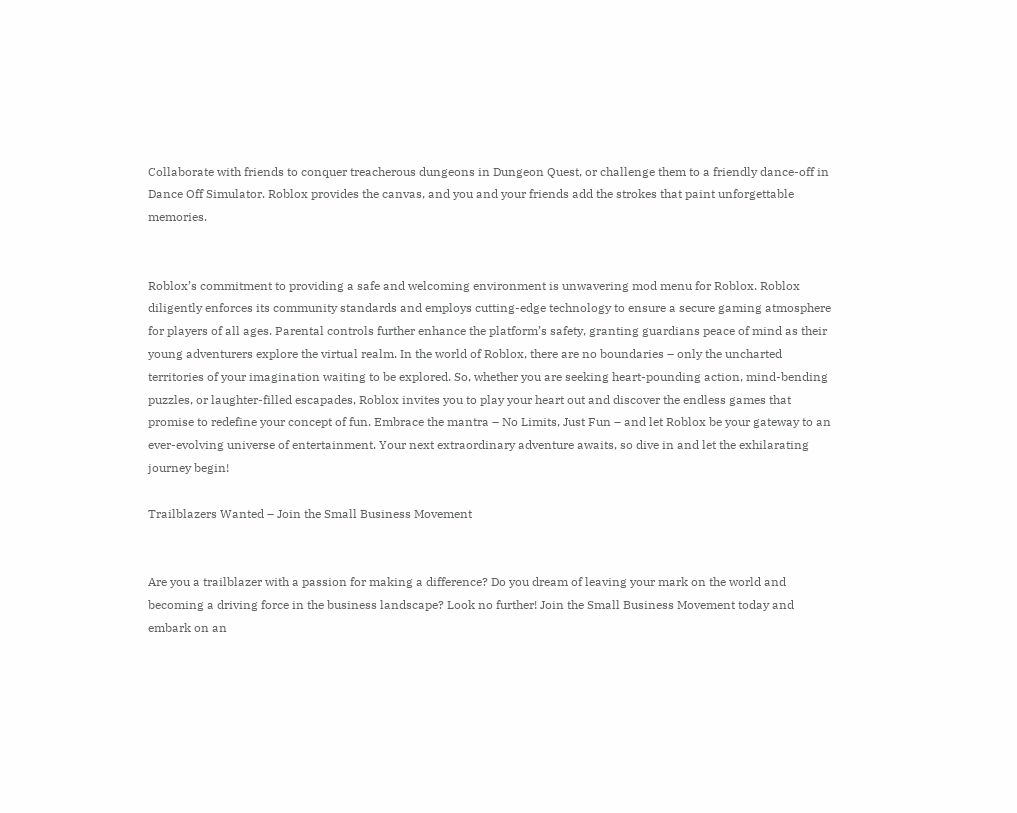Collaborate with friends to conquer treacherous dungeons in Dungeon Quest, or challenge them to a friendly dance-off in Dance Off Simulator. Roblox provides the canvas, and you and your friends add the strokes that paint unforgettable memories.


Roblox’s commitment to providing a safe and welcoming environment is unwavering mod menu for Roblox. Roblox diligently enforces its community standards and employs cutting-edge technology to ensure a secure gaming atmosphere for players of all ages. Parental controls further enhance the platform’s safety, granting guardians peace of mind as their young adventurers explore the virtual realm. In the world of Roblox, there are no boundaries – only the uncharted territories of your imagination waiting to be explored. So, whether you are seeking heart-pounding action, mind-bending puzzles, or laughter-filled escapades, Roblox invites you to play your heart out and discover the endless games that promise to redefine your concept of fun. Embrace the mantra – No Limits, Just Fun – and let Roblox be your gateway to an ever-evolving universe of entertainment. Your next extraordinary adventure awaits, so dive in and let the exhilarating journey begin!

Trailblazers Wanted – Join the Small Business Movement


Are you a trailblazer with a passion for making a difference? Do you dream of leaving your mark on the world and becoming a driving force in the business landscape? Look no further! Join the Small Business Movement today and embark on an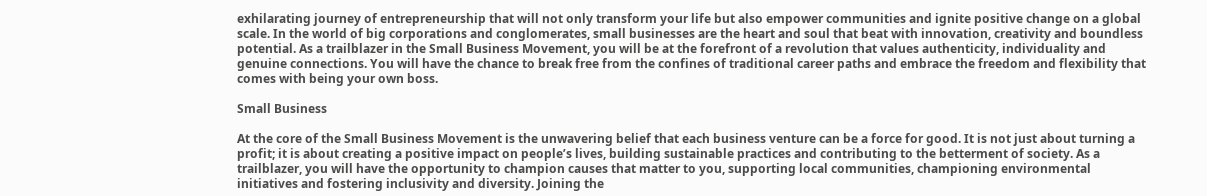exhilarating journey of entrepreneurship that will not only transform your life but also empower communities and ignite positive change on a global scale. In the world of big corporations and conglomerates, small businesses are the heart and soul that beat with innovation, creativity and boundless potential. As a trailblazer in the Small Business Movement, you will be at the forefront of a revolution that values authenticity, individuality and genuine connections. You will have the chance to break free from the confines of traditional career paths and embrace the freedom and flexibility that comes with being your own boss.

Small Business

At the core of the Small Business Movement is the unwavering belief that each business venture can be a force for good. It is not just about turning a profit; it is about creating a positive impact on people’s lives, building sustainable practices and contributing to the betterment of society. As a trailblazer, you will have the opportunity to champion causes that matter to you, supporting local communities, championing environmental initiatives and fostering inclusivity and diversity. Joining the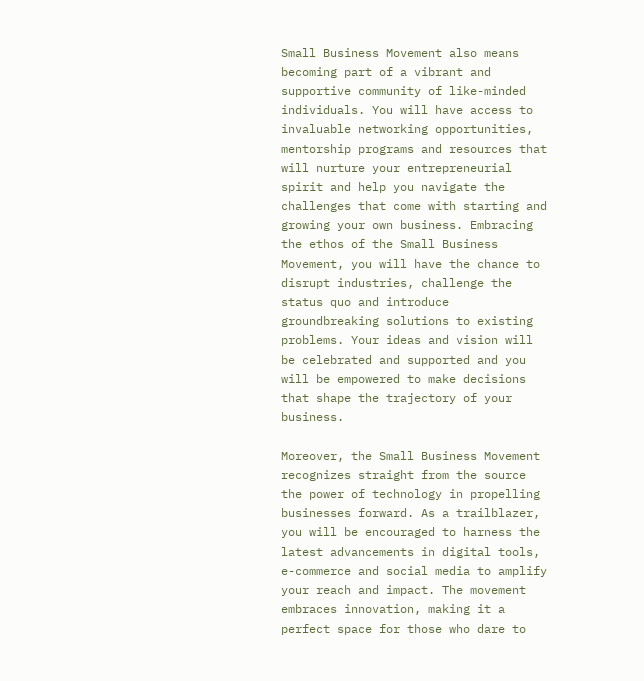Small Business Movement also means becoming part of a vibrant and supportive community of like-minded individuals. You will have access to invaluable networking opportunities, mentorship programs and resources that will nurture your entrepreneurial spirit and help you navigate the challenges that come with starting and growing your own business. Embracing the ethos of the Small Business Movement, you will have the chance to disrupt industries, challenge the status quo and introduce groundbreaking solutions to existing problems. Your ideas and vision will be celebrated and supported and you will be empowered to make decisions that shape the trajectory of your business.

Moreover, the Small Business Movement recognizes straight from the source the power of technology in propelling businesses forward. As a trailblazer, you will be encouraged to harness the latest advancements in digital tools, e-commerce and social media to amplify your reach and impact. The movement embraces innovation, making it a perfect space for those who dare to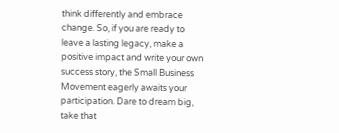think differently and embrace change. So, if you are ready to leave a lasting legacy, make a positive impact and write your own success story, the Small Business Movement eagerly awaits your participation. Dare to dream big, take that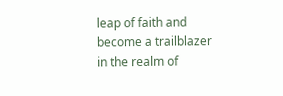leap of faith and become a trailblazer in the realm of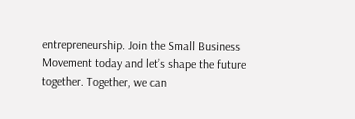entrepreneurship. Join the Small Business Movement today and let’s shape the future together. Together, we can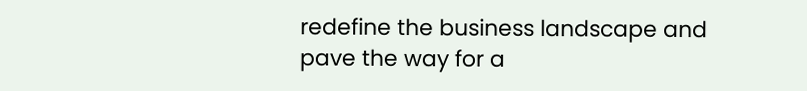redefine the business landscape and pave the way for a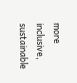more inclusive, sustainable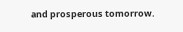and prosperous tomorrow.